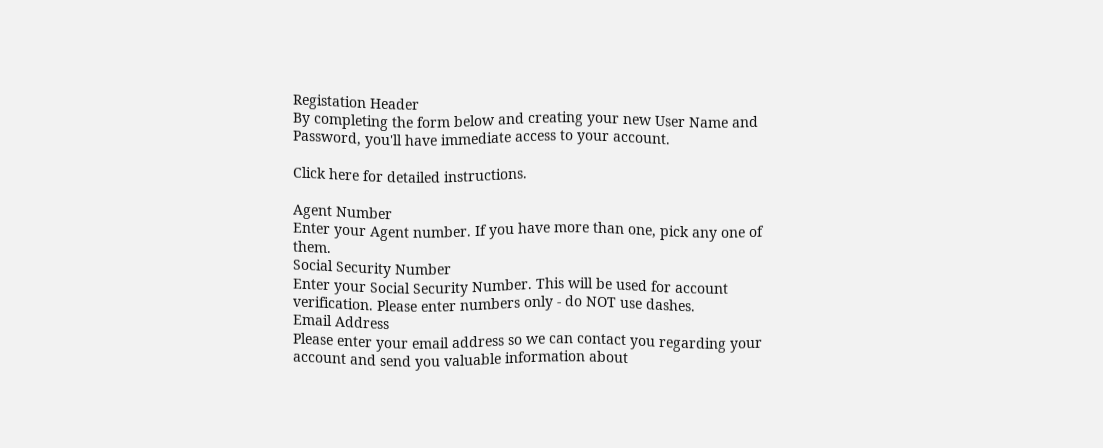Registation Header
By completing the form below and creating your new User Name and Password, you'll have immediate access to your account.

Click here for detailed instructions.

Agent Number
Enter your Agent number. If you have more than one, pick any one of them.
Social Security Number
Enter your Social Security Number. This will be used for account verification. Please enter numbers only - do NOT use dashes.
Email Address
Please enter your email address so we can contact you regarding your account and send you valuable information about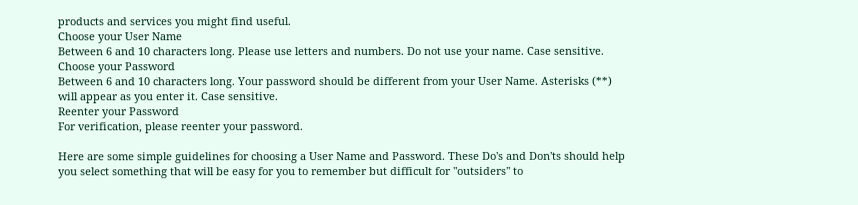products and services you might find useful.
Choose your User Name
Between 6 and 10 characters long. Please use letters and numbers. Do not use your name. Case sensitive.
Choose your Password
Between 6 and 10 characters long. Your password should be different from your User Name. Asterisks (**) will appear as you enter it. Case sensitive.
Reenter your Password
For verification, please reenter your password.

Here are some simple guidelines for choosing a User Name and Password. These Do's and Don'ts should help you select something that will be easy for you to remember but difficult for "outsiders" to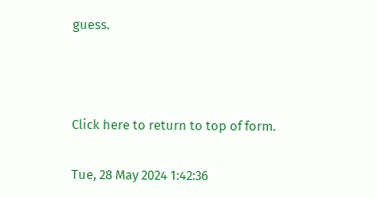guess.



Click here to return to top of form.

Tue, 28 May 2024 1:42:36